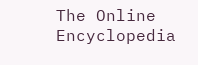The Online Encyclopedia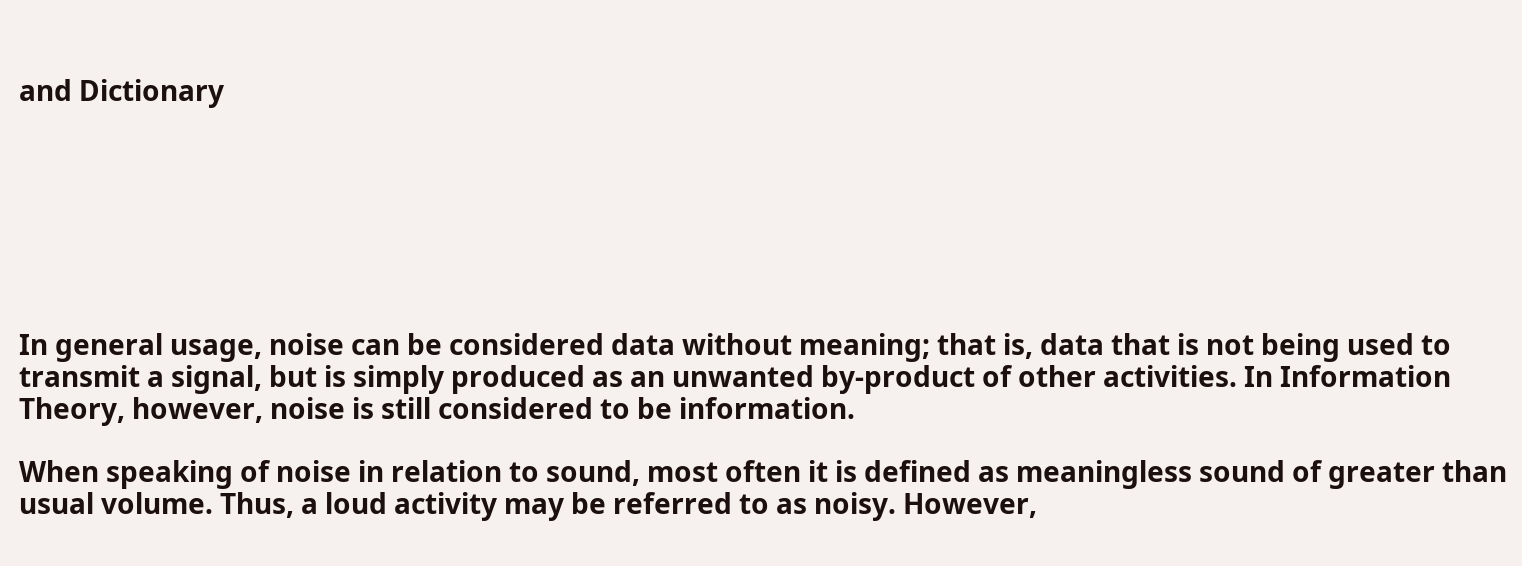and Dictionary







In general usage, noise can be considered data without meaning; that is, data that is not being used to transmit a signal, but is simply produced as an unwanted by-product of other activities. In Information Theory, however, noise is still considered to be information.

When speaking of noise in relation to sound, most often it is defined as meaningless sound of greater than usual volume. Thus, a loud activity may be referred to as noisy. However,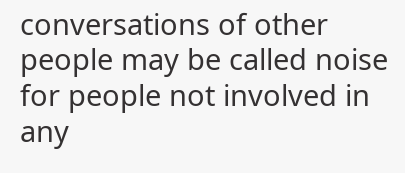conversations of other people may be called noise for people not involved in any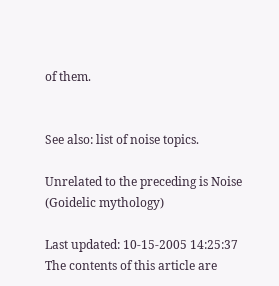of them.


See also: list of noise topics.

Unrelated to the preceding is Noise (Goidelic mythology)

Last updated: 10-15-2005 14:25:37
The contents of this article are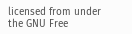licensed from under the GNU Free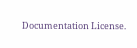Documentation License.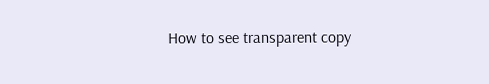How to see transparent copy